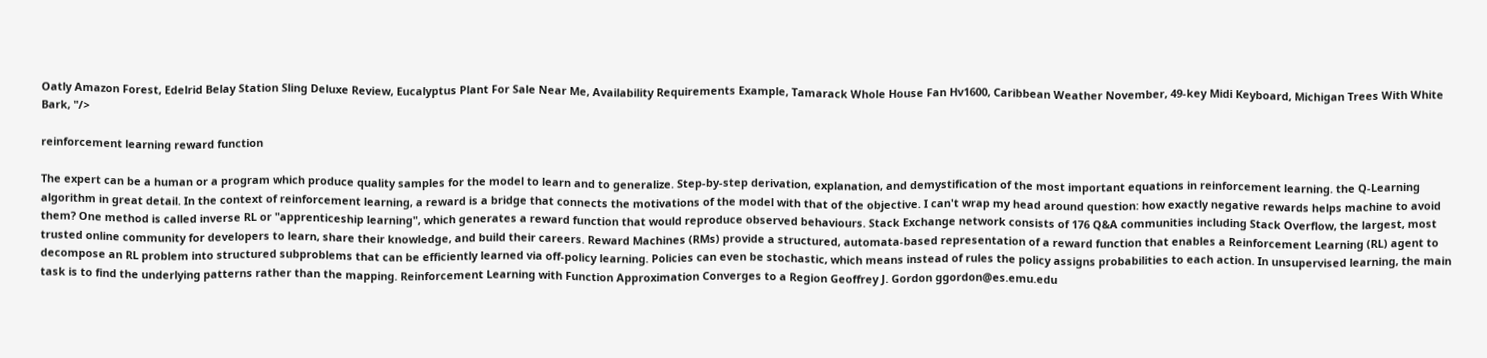Oatly Amazon Forest, Edelrid Belay Station Sling Deluxe Review, Eucalyptus Plant For Sale Near Me, Availability Requirements Example, Tamarack Whole House Fan Hv1600, Caribbean Weather November, 49-key Midi Keyboard, Michigan Trees With White Bark, "/>

reinforcement learning reward function

The expert can be a human or a program which produce quality samples for the model to learn and to generalize. Step-by-step derivation, explanation, and demystification of the most important equations in reinforcement learning. the Q-Learning algorithm in great detail. In the context of reinforcement learning, a reward is a bridge that connects the motivations of the model with that of the objective. I can't wrap my head around question: how exactly negative rewards helps machine to avoid them? One method is called inverse RL or "apprenticeship learning", which generates a reward function that would reproduce observed behaviours. Stack Exchange network consists of 176 Q&A communities including Stack Overflow, the largest, most trusted online community for developers to learn, share their knowledge, and build their careers. Reward Machines (RMs) provide a structured, automata-based representation of a reward function that enables a Reinforcement Learning (RL) agent to decompose an RL problem into structured subproblems that can be efficiently learned via off-policy learning. Policies can even be stochastic, which means instead of rules the policy assigns probabilities to each action. In unsupervised learning, the main task is to find the underlying patterns rather than the mapping. Reinforcement Learning with Function Approximation Converges to a Region Geoffrey J. Gordon ggordon@es.emu.edu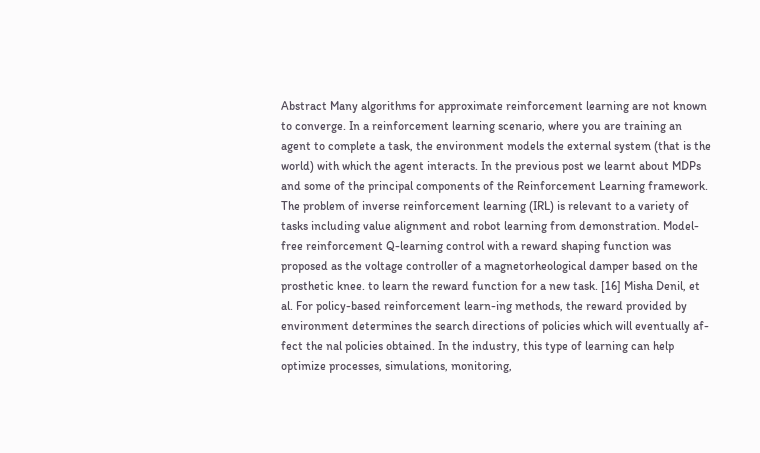Abstract Many algorithms for approximate reinforcement learning are not known to converge. In a reinforcement learning scenario, where you are training an agent to complete a task, the environment models the external system (that is the world) with which the agent interacts. In the previous post we learnt about MDPs and some of the principal components of the Reinforcement Learning framework. The problem of inverse reinforcement learning (IRL) is relevant to a variety of tasks including value alignment and robot learning from demonstration. Model-free reinforcement Q-learning control with a reward shaping function was proposed as the voltage controller of a magnetorheological damper based on the prosthetic knee. to learn the reward function for a new task. [16] Misha Denil, et al. For policy-based reinforcement learn-ing methods, the reward provided by environment determines the search directions of policies which will eventually af-fect the nal policies obtained. In the industry, this type of learning can help optimize processes, simulations, monitoring,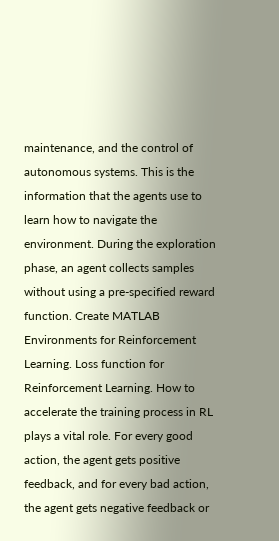maintenance, and the control of autonomous systems. This is the information that the agents use to learn how to navigate the environment. During the exploration phase, an agent collects samples without using a pre-specified reward function. Create MATLAB Environments for Reinforcement Learning. Loss function for Reinforcement Learning. How to accelerate the training process in RL plays a vital role. For every good action, the agent gets positive feedback, and for every bad action, the agent gets negative feedback or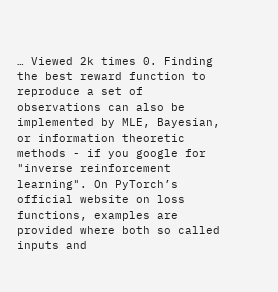… Viewed 2k times 0. Finding the best reward function to reproduce a set of observations can also be implemented by MLE, Bayesian, or information theoretic methods - if you google for "inverse reinforcement learning". On PyTorch’s official website on loss functions, examples are provided where both so called inputs and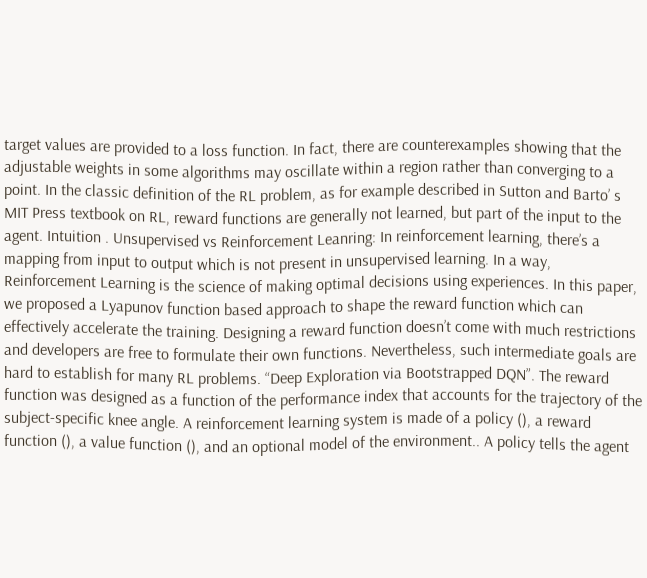target values are provided to a loss function. In fact, there are counterexamples showing that the adjustable weights in some algorithms may oscillate within a region rather than converging to a point. In the classic definition of the RL problem, as for example described in Sutton and Barto’ s MIT Press textbook on RL, reward functions are generally not learned, but part of the input to the agent. Intuition . Unsupervised vs Reinforcement Leanring: In reinforcement learning, there’s a mapping from input to output which is not present in unsupervised learning. In a way, Reinforcement Learning is the science of making optimal decisions using experiences. In this paper, we proposed a Lyapunov function based approach to shape the reward function which can effectively accelerate the training. Designing a reward function doesn’t come with much restrictions and developers are free to formulate their own functions. Nevertheless, such intermediate goals are hard to establish for many RL problems. “Deep Exploration via Bootstrapped DQN”. The reward function was designed as a function of the performance index that accounts for the trajectory of the subject-specific knee angle. A reinforcement learning system is made of a policy (), a reward function (), a value function (), and an optional model of the environment.. A policy tells the agent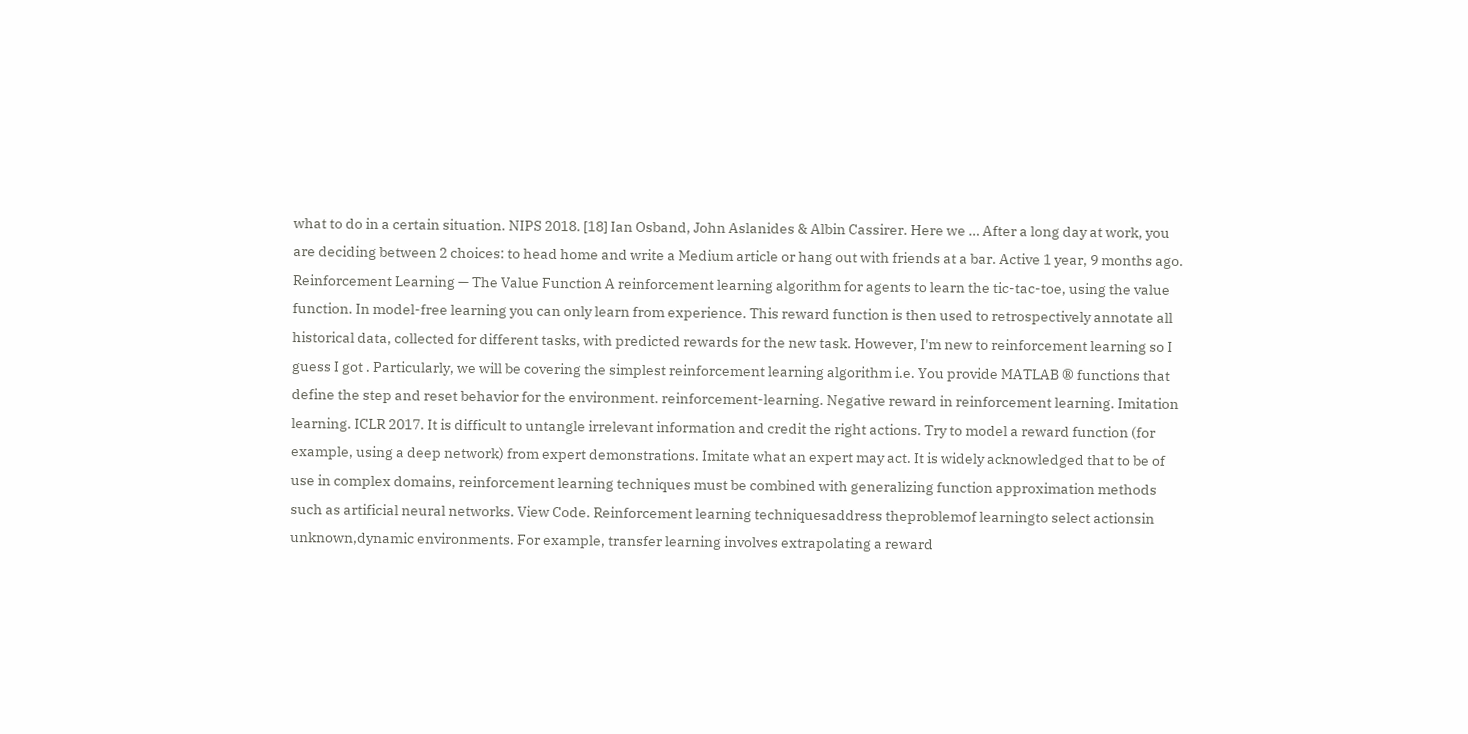what to do in a certain situation. NIPS 2018. [18] Ian Osband, John Aslanides & Albin Cassirer. Here we … After a long day at work, you are deciding between 2 choices: to head home and write a Medium article or hang out with friends at a bar. Active 1 year, 9 months ago. Reinforcement Learning — The Value Function A reinforcement learning algorithm for agents to learn the tic-tac-toe, using the value function. In model-free learning you can only learn from experience. This reward function is then used to retrospectively annotate all historical data, collected for different tasks, with predicted rewards for the new task. However, I'm new to reinforcement learning so I guess I got . Particularly, we will be covering the simplest reinforcement learning algorithm i.e. You provide MATLAB ® functions that define the step and reset behavior for the environment. reinforcement-learning. Negative reward in reinforcement learning. Imitation learning. ICLR 2017. It is difficult to untangle irrelevant information and credit the right actions. Try to model a reward function (for example, using a deep network) from expert demonstrations. Imitate what an expert may act. It is widely acknowledged that to be of use in complex domains, reinforcement learning techniques must be combined with generalizing function approximation methods such as artificial neural networks. View Code. Reinforcement learning techniquesaddress theproblemof learningto select actionsin unknown,dynamic environments. For example, transfer learning involves extrapolating a reward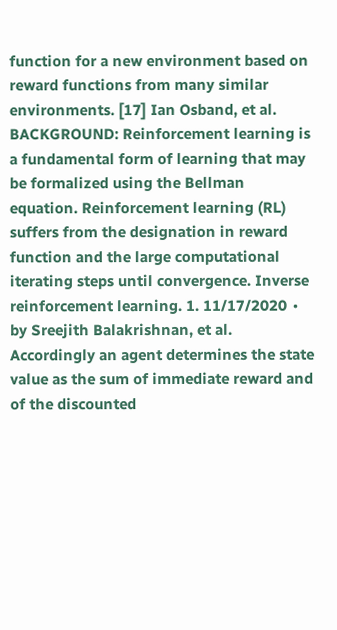function for a new environment based on reward functions from many similar environments. [17] Ian Osband, et al. BACKGROUND: Reinforcement learning is a fundamental form of learning that may be formalized using the Bellman equation. Reinforcement learning (RL) suffers from the designation in reward function and the large computational iterating steps until convergence. Inverse reinforcement learning. 1. 11/17/2020 ∙ by Sreejith Balakrishnan, et al. Accordingly an agent determines the state value as the sum of immediate reward and of the discounted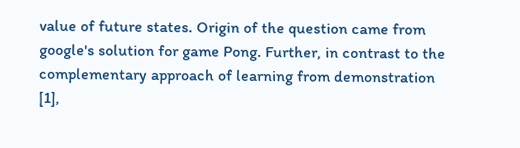value of future states. Origin of the question came from google's solution for game Pong. Further, in contrast to the complementary approach of learning from demonstration [1],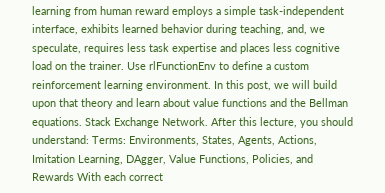learning from human reward employs a simple task-independent interface, exhibits learned behavior during teaching, and, we speculate, requires less task expertise and places less cognitive load on the trainer. Use rlFunctionEnv to define a custom reinforcement learning environment. In this post, we will build upon that theory and learn about value functions and the Bellman equations. Stack Exchange Network. After this lecture, you should understand: Terms: Environments, States, Agents, Actions, Imitation Learning, DAgger, Value Functions, Policies, and Rewards With each correct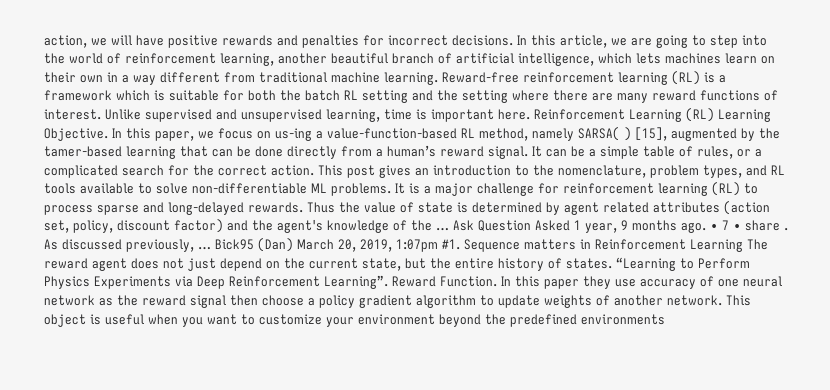action, we will have positive rewards and penalties for incorrect decisions. In this article, we are going to step into the world of reinforcement learning, another beautiful branch of artificial intelligence, which lets machines learn on their own in a way different from traditional machine learning. Reward-free reinforcement learning (RL) is a framework which is suitable for both the batch RL setting and the setting where there are many reward functions of interest. Unlike supervised and unsupervised learning, time is important here. Reinforcement Learning (RL) Learning Objective. In this paper, we focus on us-ing a value-function-based RL method, namely SARSA( ) [15], augmented by the tamer-based learning that can be done directly from a human’s reward signal. It can be a simple table of rules, or a complicated search for the correct action. This post gives an introduction to the nomenclature, problem types, and RL tools available to solve non-differentiable ML problems. It is a major challenge for reinforcement learning (RL) to process sparse and long-delayed rewards. Thus the value of state is determined by agent related attributes (action set, policy, discount factor) and the agent's knowledge of the … Ask Question Asked 1 year, 9 months ago. ∙ 7 ∙ share . As discussed previously, … Bick95 (Dan) March 20, 2019, 1:07pm #1. Sequence matters in Reinforcement Learning The reward agent does not just depend on the current state, but the entire history of states. “Learning to Perform Physics Experiments via Deep Reinforcement Learning”. Reward Function. In this paper they use accuracy of one neural network as the reward signal then choose a policy gradient algorithm to update weights of another network. This object is useful when you want to customize your environment beyond the predefined environments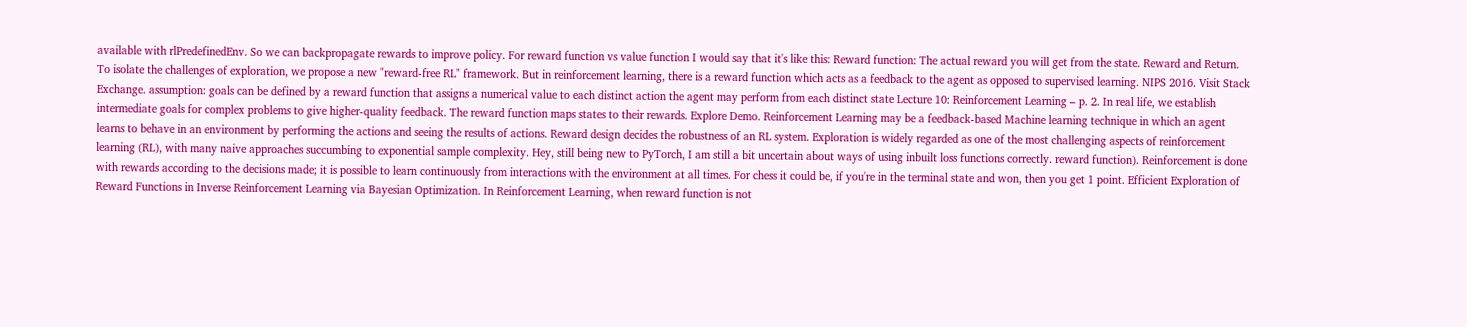available with rlPredefinedEnv. So we can backpropagate rewards to improve policy. For reward function vs value function I would say that it's like this: Reward function: The actual reward you will get from the state. Reward and Return. To isolate the challenges of exploration, we propose a new "reward-free RL" framework. But in reinforcement learning, there is a reward function which acts as a feedback to the agent as opposed to supervised learning. NIPS 2016. Visit Stack Exchange. assumption: goals can be defined by a reward function that assigns a numerical value to each distinct action the agent may perform from each distinct state Lecture 10: Reinforcement Learning – p. 2. In real life, we establish intermediate goals for complex problems to give higher-quality feedback. The reward function maps states to their rewards. Explore Demo. Reinforcement Learning may be a feedback-based Machine learning technique in which an agent learns to behave in an environment by performing the actions and seeing the results of actions. Reward design decides the robustness of an RL system. Exploration is widely regarded as one of the most challenging aspects of reinforcement learning (RL), with many naive approaches succumbing to exponential sample complexity. Hey, still being new to PyTorch, I am still a bit uncertain about ways of using inbuilt loss functions correctly. reward function). Reinforcement is done with rewards according to the decisions made; it is possible to learn continuously from interactions with the environment at all times. For chess it could be, if you're in the terminal state and won, then you get 1 point. Efficient Exploration of Reward Functions in Inverse Reinforcement Learning via Bayesian Optimization. In Reinforcement Learning, when reward function is not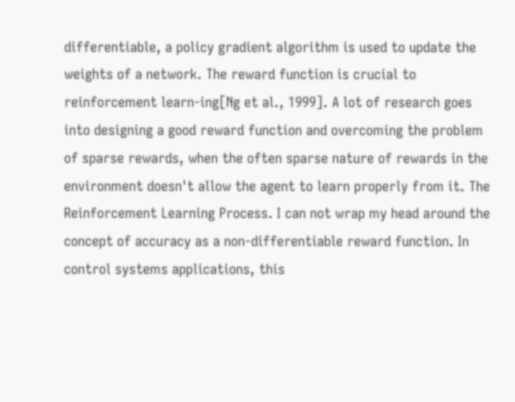differentiable, a policy gradient algorithm is used to update the weights of a network. The reward function is crucial to reinforcement learn-ing[Ng et al., 1999]. A lot of research goes into designing a good reward function and overcoming the problem of sparse rewards, when the often sparse nature of rewards in the environment doesn't allow the agent to learn properly from it. The Reinforcement Learning Process. I can not wrap my head around the concept of accuracy as a non-differentiable reward function. In control systems applications, this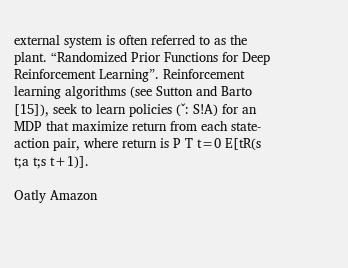external system is often referred to as the plant. “Randomized Prior Functions for Deep Reinforcement Learning”. Reinforcement learning algorithms (see Sutton and Barto [15]), seek to learn policies (ˇ: S!A) for an MDP that maximize return from each state-action pair, where return is P T t=0 E[tR(s t;a t;s t+1)].

Oatly Amazon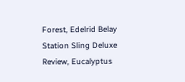Forest, Edelrid Belay Station Sling Deluxe Review, Eucalyptus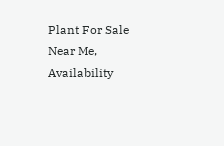Plant For Sale Near Me, Availability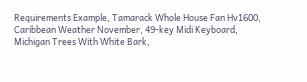Requirements Example, Tamarack Whole House Fan Hv1600, Caribbean Weather November, 49-key Midi Keyboard, Michigan Trees With White Bark,